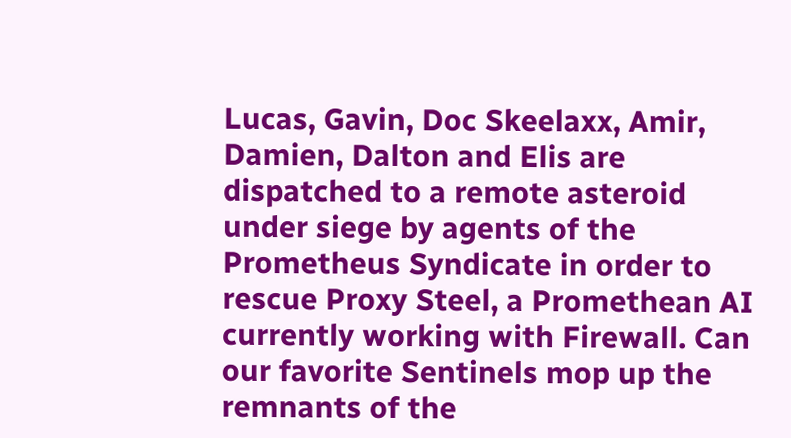Lucas, Gavin, Doc Skeelaxx, Amir, Damien, Dalton and Elis are dispatched to a remote asteroid under siege by agents of the Prometheus Syndicate in order to rescue Proxy Steel, a Promethean AI currently working with Firewall. Can our favorite Sentinels mop up the remnants of the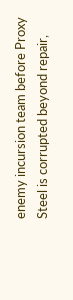enemy incursion team before Proxy Steel is corrupted beyond repair,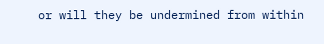or will they be undermined from within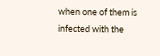when one of them is infected with the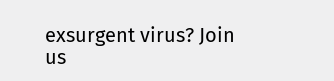exsurgent virus? Join us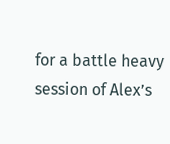for a battle heavy session of Alex’s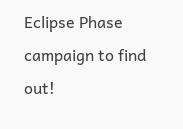Eclipse Phase campaign to find out!